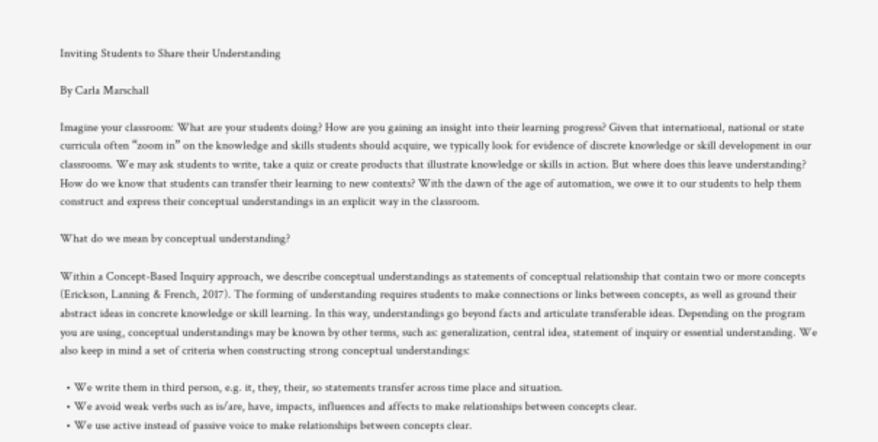Inviting Students to Share their Understanding

By Carla Marschall

Imagine your classroom: What are your students doing? How are you gaining an insight into their learning progress? Given that international, national or state curricula often “zoom in” on the knowledge and skills students should acquire, we typically look for evidence of discrete knowledge or skill development in our classrooms. We may ask students to write, take a quiz or create products that illustrate knowledge or skills in action. But where does this leave understanding? How do we know that students can transfer their learning to new contexts? With the dawn of the age of automation, we owe it to our students to help them construct and express their conceptual understandings in an explicit way in the classroom.

What do we mean by conceptual understanding?

Within a Concept-Based Inquiry approach, we describe conceptual understandings as statements of conceptual relationship that contain two or more concepts (Erickson, Lanning & French, 2017). The forming of understanding requires students to make connections or links between concepts, as well as ground their abstract ideas in concrete knowledge or skill learning. In this way, understandings go beyond facts and articulate transferable ideas. Depending on the program you are using, conceptual understandings may be known by other terms, such as: generalization, central idea, statement of inquiry or essential understanding. We also keep in mind a set of criteria when constructing strong conceptual understandings:

  • We write them in third person, e.g. it, they, their, so statements transfer across time place and situation.
  • We avoid weak verbs such as is/are, have, impacts, influences and affects to make relationships between concepts clear.
  • We use active instead of passive voice to make relationships between concepts clear.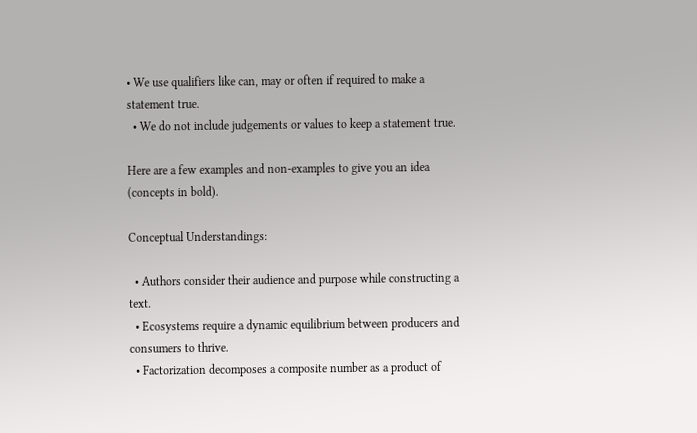• We use qualifiers like can, may or often if required to make a statement true.
  • We do not include judgements or values to keep a statement true.

Here are a few examples and non-examples to give you an idea (concepts in bold).

Conceptual Understandings:

  • Authors consider their audience and purpose while constructing a text.
  • Ecosystems require a dynamic equilibrium between producers and consumers to thrive.
  • Factorization decomposes a composite number as a product of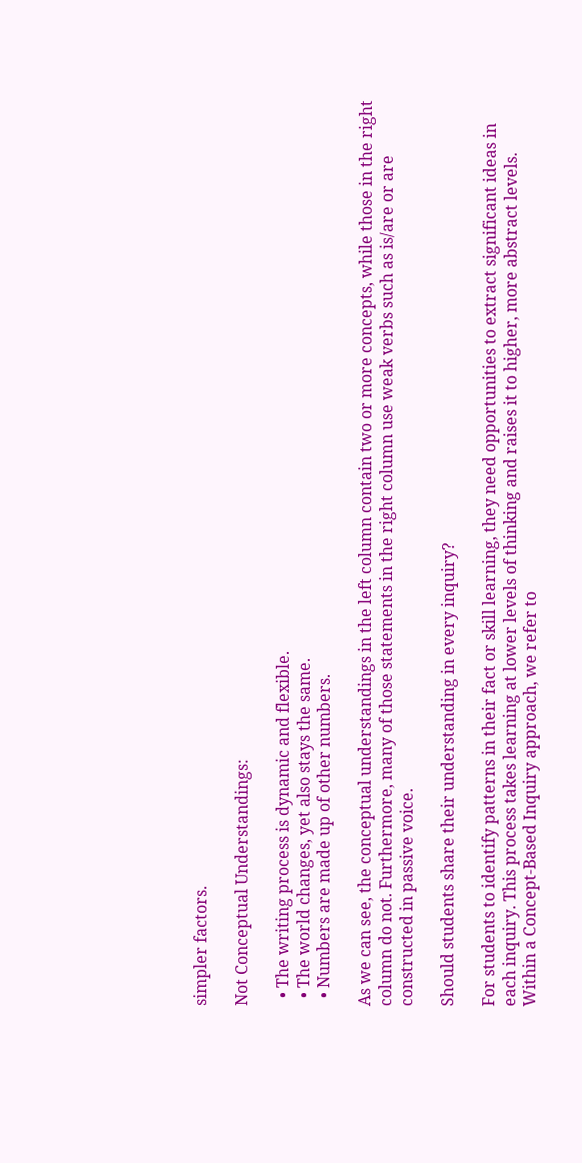simpler factors.

Not Conceptual Understandings:

  • The writing process is dynamic and flexible.
  • The world changes, yet also stays the same.
  • Numbers are made up of other numbers.

As we can see, the conceptual understandings in the left column contain two or more concepts, while those in the right column do not. Furthermore, many of those statements in the right column use weak verbs such as is/are or are constructed in passive voice.

Should students share their understanding in every inquiry?

For students to identify patterns in their fact or skill learning, they need opportunities to extract significant ideas in each inquiry. This process takes learning at lower levels of thinking and raises it to higher, more abstract levels. Within a Concept-Based Inquiry approach, we refer to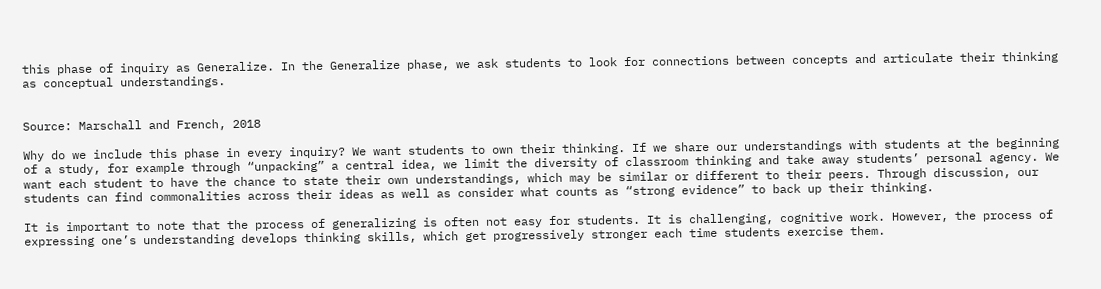this phase of inquiry as Generalize. In the Generalize phase, we ask students to look for connections between concepts and articulate their thinking as conceptual understandings.


Source: Marschall and French, 2018

Why do we include this phase in every inquiry? We want students to own their thinking. If we share our understandings with students at the beginning of a study, for example through “unpacking” a central idea, we limit the diversity of classroom thinking and take away students’ personal agency. We want each student to have the chance to state their own understandings, which may be similar or different to their peers. Through discussion, our students can find commonalities across their ideas as well as consider what counts as “strong evidence” to back up their thinking.

It is important to note that the process of generalizing is often not easy for students. It is challenging, cognitive work. However, the process of expressing one’s understanding develops thinking skills, which get progressively stronger each time students exercise them.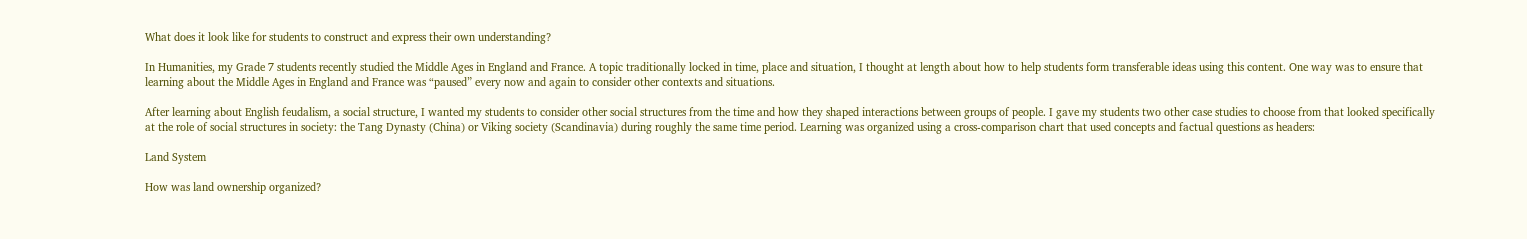What does it look like for students to construct and express their own understanding?

In Humanities, my Grade 7 students recently studied the Middle Ages in England and France. A topic traditionally locked in time, place and situation, I thought at length about how to help students form transferable ideas using this content. One way was to ensure that learning about the Middle Ages in England and France was “paused” every now and again to consider other contexts and situations.

After learning about English feudalism, a social structure, I wanted my students to consider other social structures from the time and how they shaped interactions between groups of people. I gave my students two other case studies to choose from that looked specifically at the role of social structures in society: the Tang Dynasty (China) or Viking society (Scandinavia) during roughly the same time period. Learning was organized using a cross-comparison chart that used concepts and factual questions as headers:

Land System

How was land ownership organized?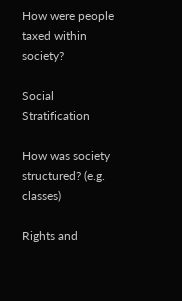How were people taxed within society?

Social Stratification

How was society structured? (e.g. classes)

Rights and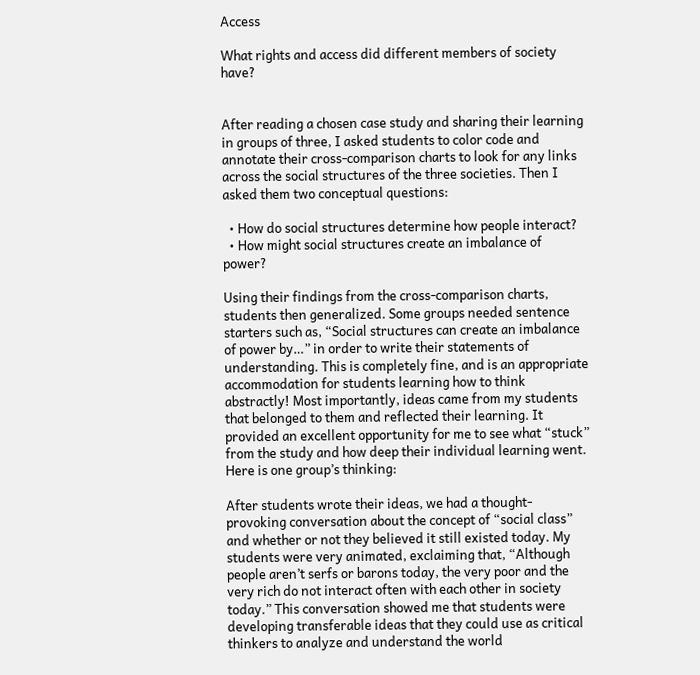Access

What rights and access did different members of society have?


After reading a chosen case study and sharing their learning in groups of three, I asked students to color code and annotate their cross-comparison charts to look for any links across the social structures of the three societies. Then I asked them two conceptual questions:

  • How do social structures determine how people interact?
  • How might social structures create an imbalance of power?

Using their findings from the cross-comparison charts, students then generalized. Some groups needed sentence starters such as, “Social structures can create an imbalance of power by…” in order to write their statements of understanding. This is completely fine, and is an appropriate accommodation for students learning how to think abstractly! Most importantly, ideas came from my students that belonged to them and reflected their learning. It provided an excellent opportunity for me to see what “stuck” from the study and how deep their individual learning went. Here is one group’s thinking:

After students wrote their ideas, we had a thought-provoking conversation about the concept of “social class” and whether or not they believed it still existed today. My students were very animated, exclaiming that, “Although people aren’t serfs or barons today, the very poor and the very rich do not interact often with each other in society today.” This conversation showed me that students were developing transferable ideas that they could use as critical thinkers to analyze and understand the world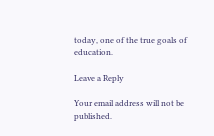today, one of the true goals of education.

Leave a Reply

Your email address will not be published.